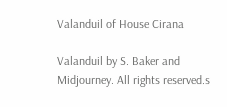Valanduil of House Cirana

Valanduil by S. Baker and Midjourney. All rights reserved.s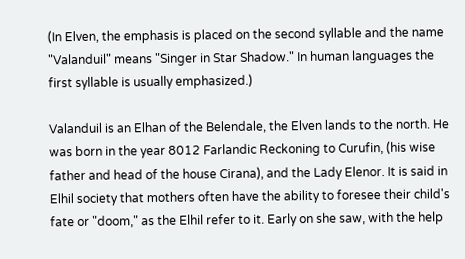(In Elven, the emphasis is placed on the second syllable and the name "Valanduil" means "Singer in Star Shadow." In human languages the first syllable is usually emphasized.)

Valanduil is an Elhan of the Belendale, the Elven lands to the north. He was born in the year 8012 Farlandic Reckoning to Curufin, (his wise father and head of the house Cirana), and the Lady Elenor. It is said in Elhil society that mothers often have the ability to foresee their child's fate or "doom," as the Elhil refer to it. Early on she saw, with the help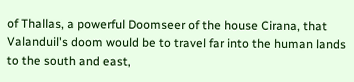of Thallas, a powerful Doomseer of the house Cirana, that Valanduil's doom would be to travel far into the human lands to the south and east,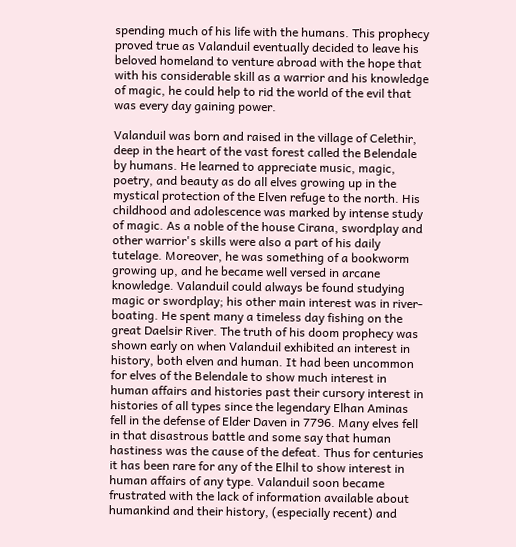spending much of his life with the humans. This prophecy proved true as Valanduil eventually decided to leave his beloved homeland to venture abroad with the hope that with his considerable skill as a warrior and his knowledge of magic, he could help to rid the world of the evil that was every day gaining power.

Valanduil was born and raised in the village of Celethir, deep in the heart of the vast forest called the Belendale by humans. He learned to appreciate music, magic, poetry, and beauty as do all elves growing up in the mystical protection of the Elven refuge to the north. His childhood and adolescence was marked by intense study of magic. As a noble of the house Cirana, swordplay and other warrior's skills were also a part of his daily tutelage. Moreover, he was something of a bookworm growing up, and he became well versed in arcane knowledge. Valanduil could always be found studying magic or swordplay; his other main interest was in river-boating. He spent many a timeless day fishing on the great Daelsir River. The truth of his doom prophecy was shown early on when Valanduil exhibited an interest in history, both elven and human. It had been uncommon for elves of the Belendale to show much interest in human affairs and histories past their cursory interest in histories of all types since the legendary Elhan Aminas fell in the defense of Elder Daven in 7796. Many elves fell in that disastrous battle and some say that human hastiness was the cause of the defeat. Thus for centuries it has been rare for any of the Elhil to show interest in human affairs of any type. Valanduil soon became frustrated with the lack of information available about humankind and their history, (especially recent) and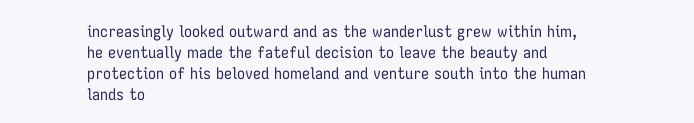increasingly looked outward and as the wanderlust grew within him, he eventually made the fateful decision to leave the beauty and protection of his beloved homeland and venture south into the human lands to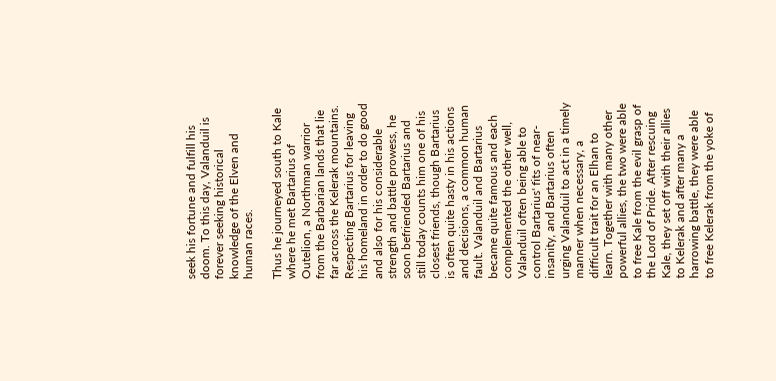seek his fortune and fulfill his doom. To this day, Valanduil is forever seeking historical knowledge of the Elven and human races.

Thus he journeyed south to Kale where he met Bartarius of Outelion, a Northman warrior from the Barbarian lands that lie far across the Kelerak mountains. Respecting Bartarius for leaving his homeland in order to do good and also for his considerable strength and battle prowess, he soon befriended Bartarius and still today counts him one of his closest friends, though Bartarius is often quite hasty in his actions and decisions, a common human fault. Valanduil and Bartarius became quite famous and each complemented the other well, Valanduil often being able to control Bartarius' fits of near-insanity, and Bartarius often urging Valanduil to act in a timely manner when necessary, a difficult trait for an Elhan to learn. Together with many other powerful allies, the two were able to free Kale from the evil grasp of the Lord of Pride. After rescuing Kale, they set off with their allies to Kelerak and after many a harrowing battle, they were able to free Kelerak from the yoke of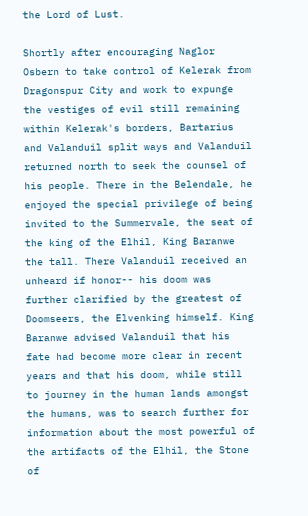the Lord of Lust.

Shortly after encouraging Naglor Osbern to take control of Kelerak from Dragonspur City and work to expunge the vestiges of evil still remaining within Kelerak's borders, Bartarius and Valanduil split ways and Valanduil returned north to seek the counsel of his people. There in the Belendale, he enjoyed the special privilege of being invited to the Summervale, the seat of the king of the Elhil, King Baranwe the tall. There Valanduil received an unheard if honor-- his doom was further clarified by the greatest of Doomseers, the Elvenking himself. King Baranwe advised Valanduil that his fate had become more clear in recent years and that his doom, while still to journey in the human lands amongst the humans, was to search further for information about the most powerful of the artifacts of the Elhil, the Stone of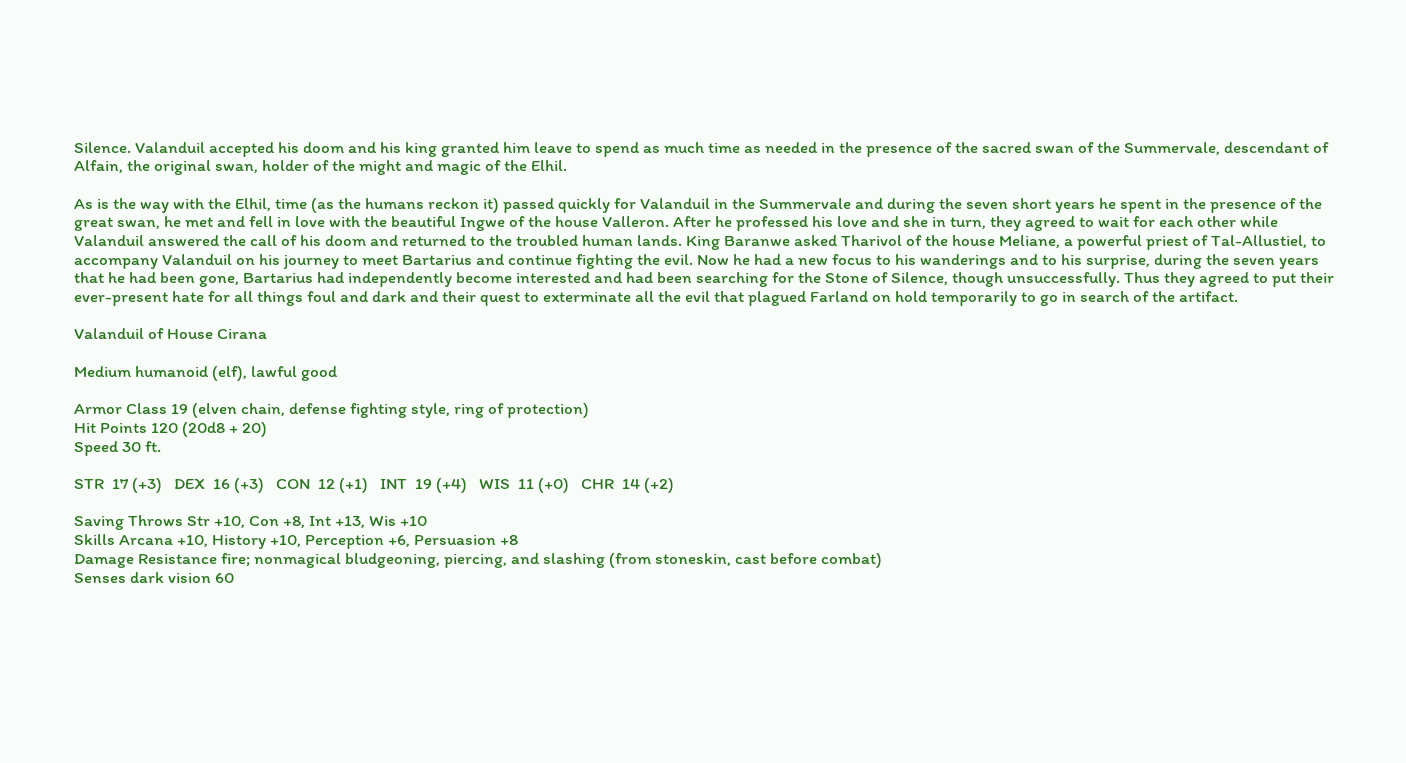Silence. Valanduil accepted his doom and his king granted him leave to spend as much time as needed in the presence of the sacred swan of the Summervale, descendant of Alfain, the original swan, holder of the might and magic of the Elhil.

As is the way with the Elhil, time (as the humans reckon it) passed quickly for Valanduil in the Summervale and during the seven short years he spent in the presence of the great swan, he met and fell in love with the beautiful Ingwe of the house Valleron. After he professed his love and she in turn, they agreed to wait for each other while Valanduil answered the call of his doom and returned to the troubled human lands. King Baranwe asked Tharivol of the house Meliane, a powerful priest of Tal-Allustiel, to accompany Valanduil on his journey to meet Bartarius and continue fighting the evil. Now he had a new focus to his wanderings and to his surprise, during the seven years that he had been gone, Bartarius had independently become interested and had been searching for the Stone of Silence, though unsuccessfully. Thus they agreed to put their ever-present hate for all things foul and dark and their quest to exterminate all the evil that plagued Farland on hold temporarily to go in search of the artifact.

Valanduil of House Cirana

Medium humanoid (elf), lawful good

Armor Class 19 (elven chain, defense fighting style, ring of protection)
Hit Points 120 (20d8 + 20)
Speed 30 ft.

STR  17 (+3)   DEX  16 (+3)   CON  12 (+1)   INT  19 (+4)   WIS  11 (+0)   CHR  14 (+2)

Saving Throws Str +10, Con +8, Int +13, Wis +10
Skills Arcana +10, History +10, Perception +6, Persuasion +8
Damage Resistance fire; nonmagical bludgeoning, piercing, and slashing (from stoneskin, cast before combat)
Senses dark vision 60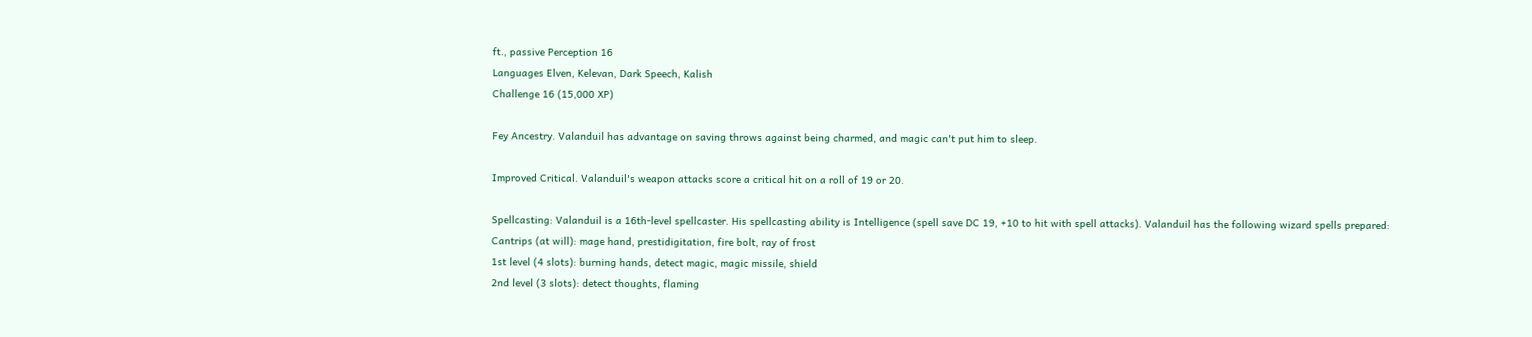ft., passive Perception 16
Languages Elven, Kelevan, Dark Speech, Kalish
Challenge 16 (15,000 XP)

Fey Ancestry. Valanduil has advantage on saving throws against being charmed, and magic can't put him to sleep.

Improved Critical. Valanduil's weapon attacks score a critical hit on a roll of 19 or 20.

Spellcasting: Valanduil is a 16th-level spellcaster. His spellcasting ability is Intelligence (spell save DC 19, +10 to hit with spell attacks). Valanduil has the following wizard spells prepared:
Cantrips (at will): mage hand, prestidigitation, fire bolt, ray of frost
1st level (4 slots): burning hands, detect magic, magic missile, shield
2nd level (3 slots): detect thoughts, flaming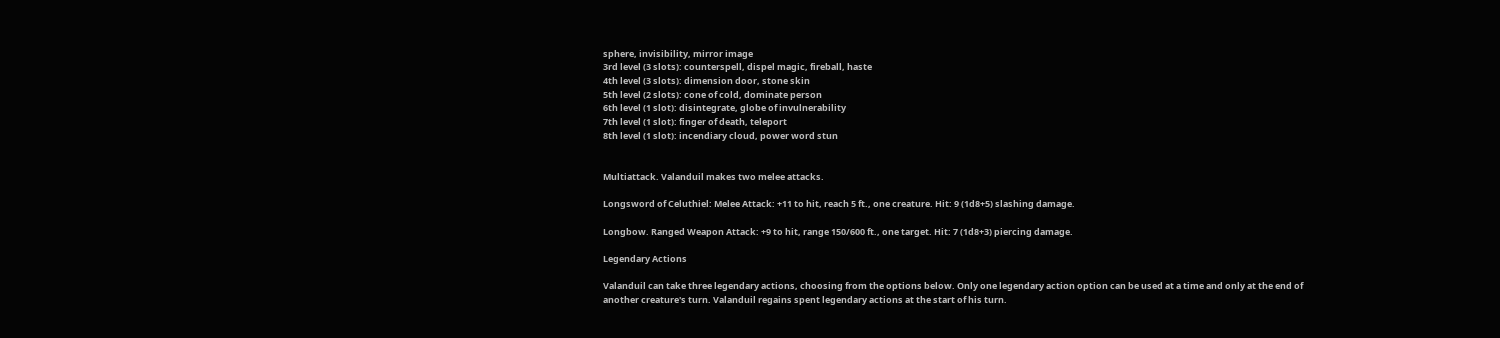sphere, invisibility, mirror image
3rd level (3 slots): counterspell, dispel magic, fireball, haste
4th level (3 slots): dimension door, stone skin
5th level (2 slots): cone of cold, dominate person
6th level (1 slot): disintegrate, globe of invulnerability
7th level (1 slot): finger of death, teleport
8th level (1 slot): incendiary cloud, power word stun


Multiattack. Valanduil makes two melee attacks.

Longsword of Celuthiel: Melee Attack: +11 to hit, reach 5 ft., one creature. Hit: 9 (1d8+5) slashing damage.

Longbow. Ranged Weapon Attack: +9 to hit, range 150/600 ft., one target. Hit: 7 (1d8+3) piercing damage.

Legendary Actions

Valanduil can take three legendary actions, choosing from the options below. Only one legendary action option can be used at a time and only at the end of another creature's turn. Valanduil regains spent legendary actions at the start of his turn.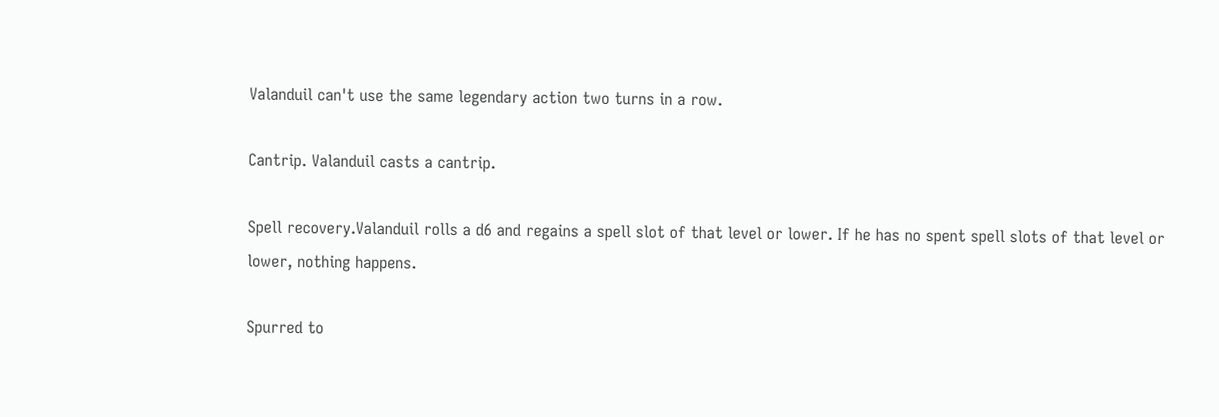Valanduil can't use the same legendary action two turns in a row.

Cantrip. Valanduil casts a cantrip.

Spell recovery.Valanduil rolls a d6 and regains a spell slot of that level or lower. If he has no spent spell slots of that level or lower, nothing happens.

Spurred to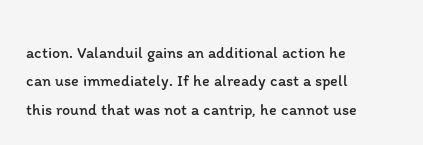action. Valanduil gains an additional action he can use immediately. If he already cast a spell this round that was not a cantrip, he cannot use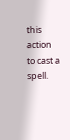this action to cast a spell.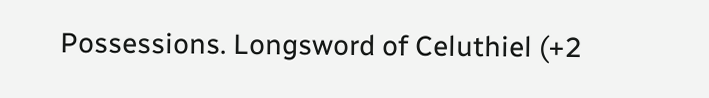Possessions. Longsword of Celuthiel (+2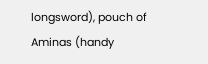longsword), pouch of Aminas (handy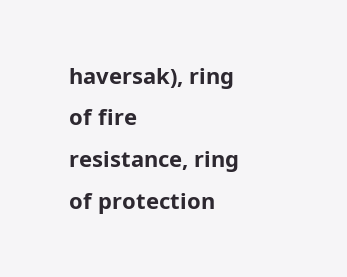haversak), ring of fire resistance, ring of protection